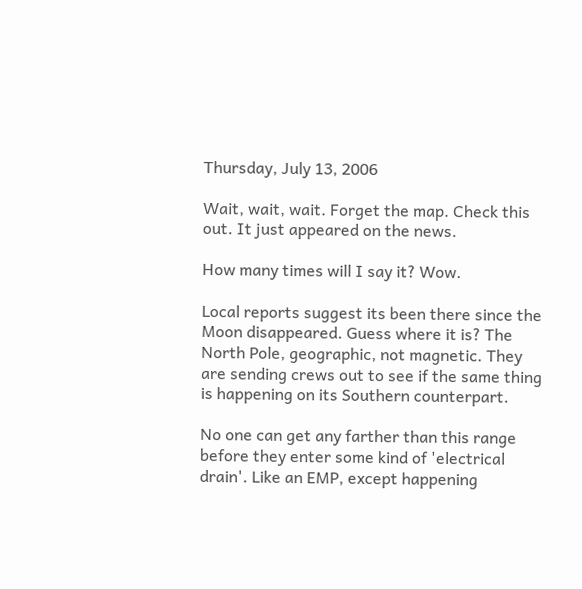Thursday, July 13, 2006

Wait, wait, wait. Forget the map. Check this out. It just appeared on the news.

How many times will I say it? Wow.

Local reports suggest its been there since the Moon disappeared. Guess where it is? The North Pole, geographic, not magnetic. They are sending crews out to see if the same thing is happening on its Southern counterpart.

No one can get any farther than this range before they enter some kind of 'electrical drain'. Like an EMP, except happening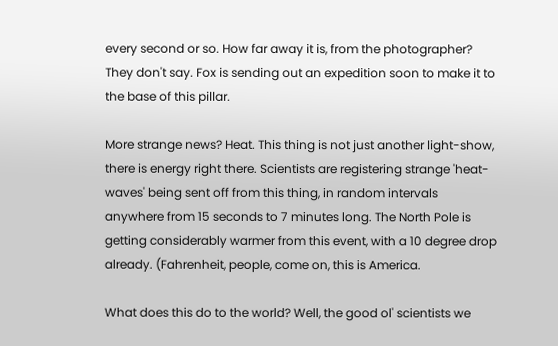every second or so. How far away it is, from the photographer? They don't say. Fox is sending out an expedition soon to make it to the base of this pillar.

More strange news? Heat. This thing is not just another light-show, there is energy right there. Scientists are registering strange 'heat-waves' being sent off from this thing, in random intervals anywhere from 15 seconds to 7 minutes long. The North Pole is getting considerably warmer from this event, with a 10 degree drop already. (Fahrenheit, people, come on, this is America.

What does this do to the world? Well, the good ol' scientists we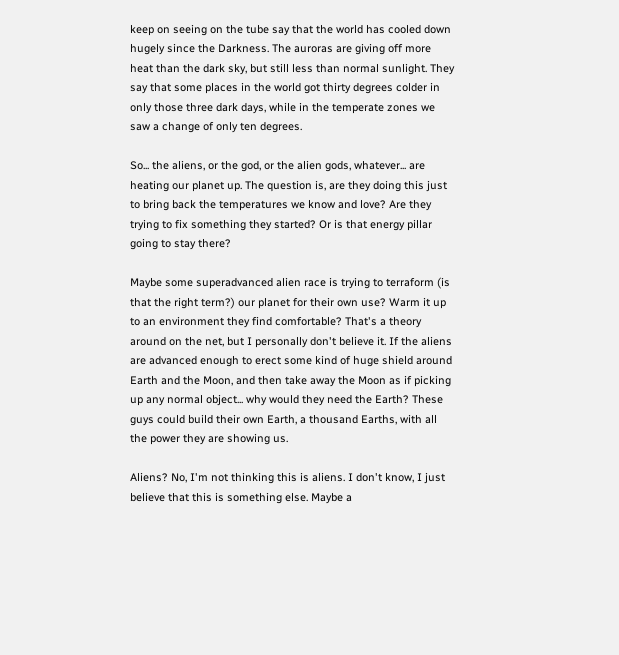keep on seeing on the tube say that the world has cooled down hugely since the Darkness. The auroras are giving off more heat than the dark sky, but still less than normal sunlight. They say that some places in the world got thirty degrees colder in only those three dark days, while in the temperate zones we saw a change of only ten degrees.

So... the aliens, or the god, or the alien gods, whatever... are heating our planet up. The question is, are they doing this just to bring back the temperatures we know and love? Are they trying to fix something they started? Or is that energy pillar going to stay there?

Maybe some superadvanced alien race is trying to terraform (is that the right term?) our planet for their own use? Warm it up to an environment they find comfortable? That's a theory around on the net, but I personally don't believe it. If the aliens are advanced enough to erect some kind of huge shield around Earth and the Moon, and then take away the Moon as if picking up any normal object... why would they need the Earth? These guys could build their own Earth, a thousand Earths, with all the power they are showing us.

Aliens? No, I'm not thinking this is aliens. I don't know, I just believe that this is something else. Maybe a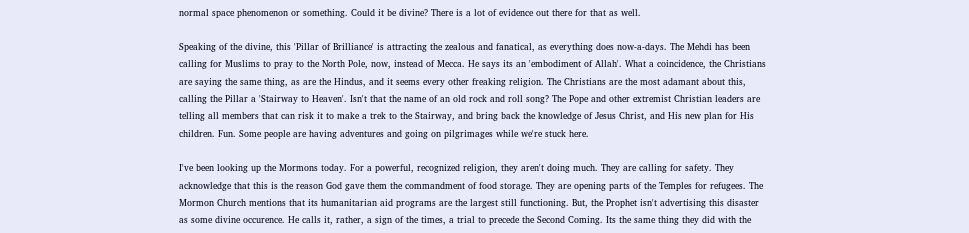normal space phenomenon or something. Could it be divine? There is a lot of evidence out there for that as well.

Speaking of the divine, this 'Pillar of Brilliance' is attracting the zealous and fanatical, as everything does now-a-days. The Mehdi has been calling for Muslims to pray to the North Pole, now, instead of Mecca. He says its an 'embodiment of Allah'. What a coincidence, the Christians are saying the same thing, as are the Hindus, and it seems every other freaking religion. The Christians are the most adamant about this, calling the Pillar a 'Stairway to Heaven'. Isn't that the name of an old rock and roll song? The Pope and other extremist Christian leaders are telling all members that can risk it to make a trek to the Stairway, and bring back the knowledge of Jesus Christ, and His new plan for His children. Fun. Some people are having adventures and going on pilgrimages while we're stuck here.

I've been looking up the Mormons today. For a powerful, recognized religion, they aren't doing much. They are calling for safety. They acknowledge that this is the reason God gave them the commandment of food storage. They are opening parts of the Temples for refugees. The Mormon Church mentions that its humanitarian aid programs are the largest still functioning. But, the Prophet isn't advertising this disaster as some divine occurence. He calls it, rather, a sign of the times, a trial to precede the Second Coming. Its the same thing they did with the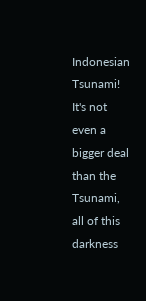Indonesian Tsunami! It's not even a bigger deal than the Tsunami, all of this darkness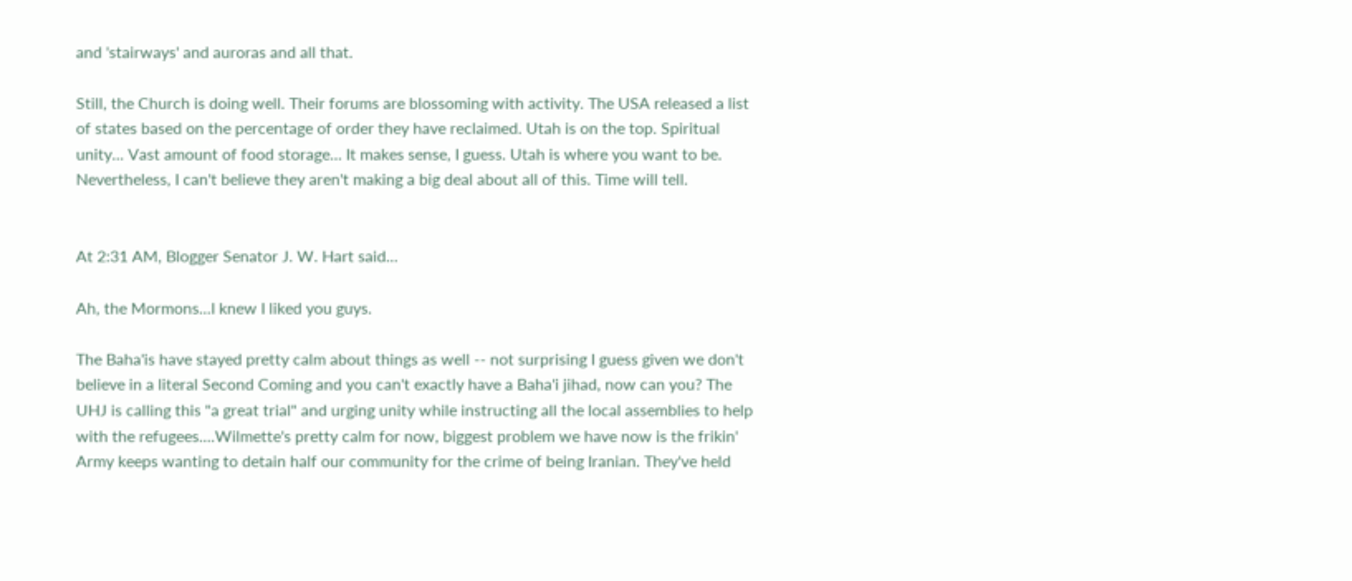and 'stairways' and auroras and all that.

Still, the Church is doing well. Their forums are blossoming with activity. The USA released a list of states based on the percentage of order they have reclaimed. Utah is on the top. Spiritual unity... Vast amount of food storage... It makes sense, I guess. Utah is where you want to be. Nevertheless, I can't believe they aren't making a big deal about all of this. Time will tell.


At 2:31 AM, Blogger Senator J. W. Hart said...

Ah, the Mormons...I knew I liked you guys.

The Baha'is have stayed pretty calm about things as well -- not surprising I guess given we don't believe in a literal Second Coming and you can't exactly have a Baha'i jihad, now can you? The UHJ is calling this "a great trial" and urging unity while instructing all the local assemblies to help with the refugees....Wilmette's pretty calm for now, biggest problem we have now is the frikin' Army keeps wanting to detain half our community for the crime of being Iranian. They've held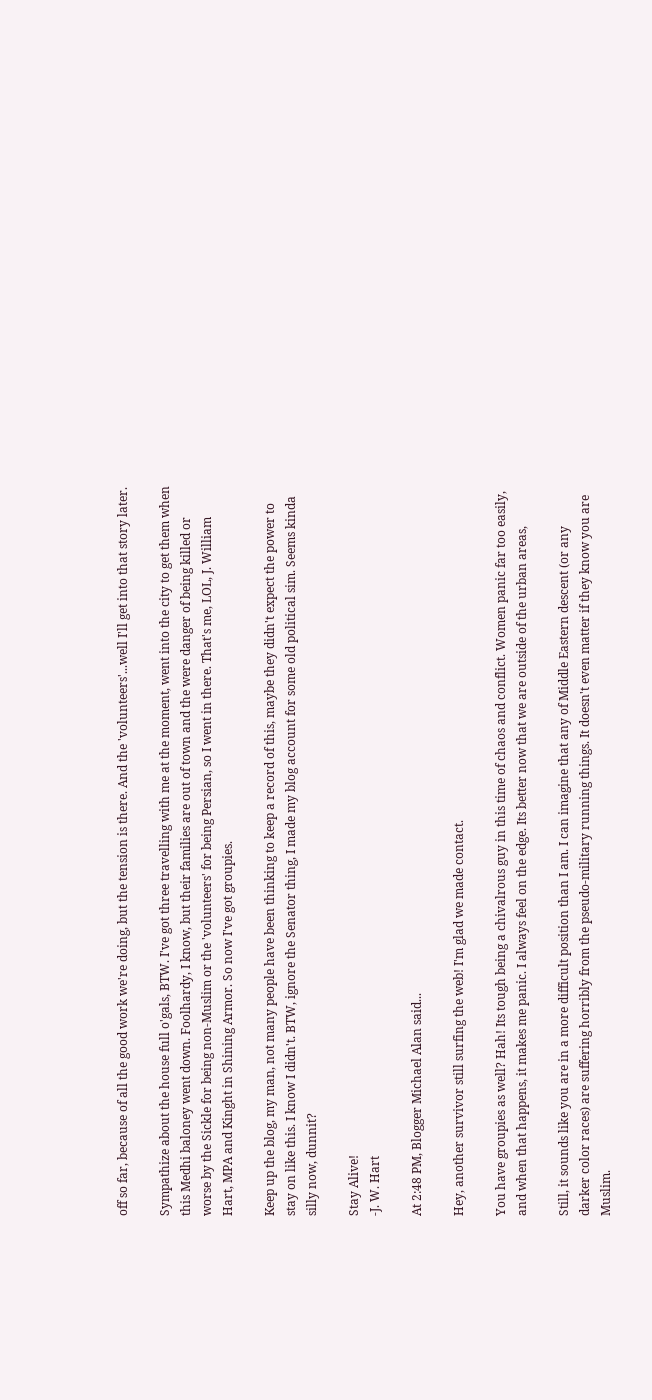off so far, because of all the good work we're doing, but the tension is there. And the 'volunteers'...well I'll get into that story later.

Sympathize about the house full o'gals, BTW. I've got three travelling with me at the moment, went into the city to get them when this Medhi baloney went down. Foolhardy, I know, but their families are out of town and the were danger of being killed or worse by the Sickle for being non-Muslim or the 'volunteers' for being Persian, so I went in there. That's me, LOL, J. William Hart, MPA and Kinght in Shining Armor. So now I've got groupies.

Keep up the blog, my man, not many people have been thinking to keep a record of this, maybe they didn't expect the power to stay on like this. I know I didn't. BTW, ignore the Senator thing, I made my blog account for some old political sim. Seems kinda silly now, dunnit?

Stay Alive!
-J. W. Hart

At 2:48 PM, Blogger Michael Alan said...

Hey, another survivor still surfing the web! I'm glad we made contact.

You have groupies as well? Hah! Its tough being a chivalrous guy in this time of chaos and conflict. Women panic far too easily, and when that happens, it makes me panic. I always feel on the edge. Its better now that we are outside of the urban areas,

Still, it sounds like you are in a more difficult position than I am. I can imagine that any of Middle Eastern descent (or any darker color races) are suffering horribly from the pseudo-military running things. It doesn't even matter if they know you are Muslim.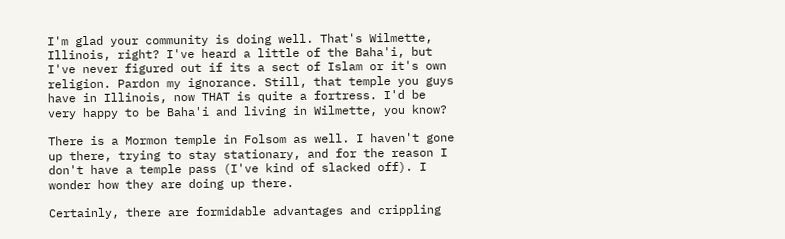I'm glad your community is doing well. That's Wilmette, Illinois, right? I've heard a little of the Baha'i, but I've never figured out if its a sect of Islam or it's own religion. Pardon my ignorance. Still, that temple you guys have in Illinois, now THAT is quite a fortress. I'd be very happy to be Baha'i and living in Wilmette, you know?

There is a Mormon temple in Folsom as well. I haven't gone up there, trying to stay stationary, and for the reason I don't have a temple pass (I've kind of slacked off). I wonder how they are doing up there.

Certainly, there are formidable advantages and crippling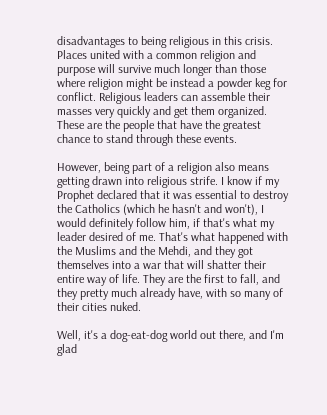disadvantages to being religious in this crisis. Places united with a common religion and purpose will survive much longer than those where religion might be instead a powder keg for conflict. Religious leaders can assemble their masses very quickly and get them organized. These are the people that have the greatest chance to stand through these events.

However, being part of a religion also means getting drawn into religious strife. I know if my Prophet declared that it was essential to destroy the Catholics (which he hasn't and won't), I would definitely follow him, if that's what my leader desired of me. That's what happened with the Muslims and the Mehdi, and they got themselves into a war that will shatter their entire way of life. They are the first to fall, and they pretty much already have, with so many of their cities nuked.

Well, it's a dog-eat-dog world out there, and I'm glad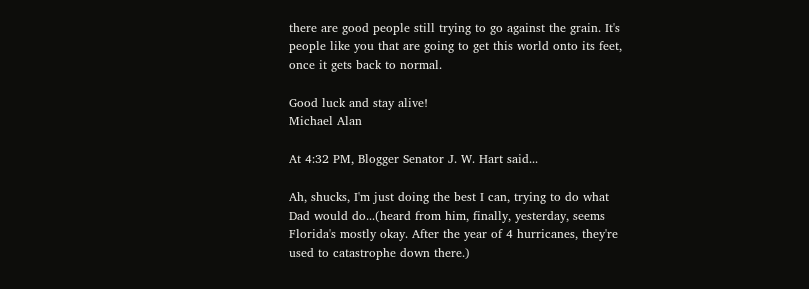there are good people still trying to go against the grain. It's people like you that are going to get this world onto its feet, once it gets back to normal.

Good luck and stay alive!
Michael Alan

At 4:32 PM, Blogger Senator J. W. Hart said...

Ah, shucks, I'm just doing the best I can, trying to do what Dad would do...(heard from him, finally, yesterday, seems Florida's mostly okay. After the year of 4 hurricanes, they're used to catastrophe down there.)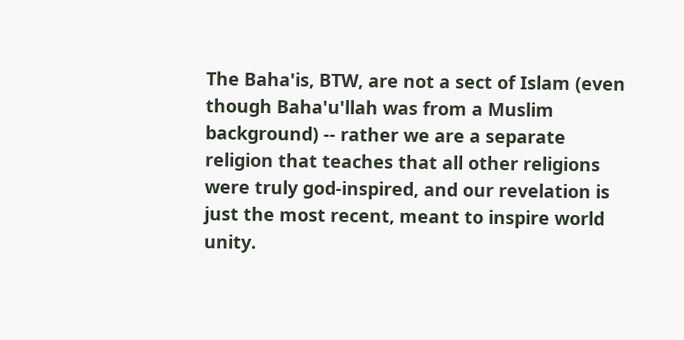The Baha'is, BTW, are not a sect of Islam (even though Baha'u'llah was from a Muslim background) -- rather we are a separate religion that teaches that all other religions were truly god-inspired, and our revelation is just the most recent, meant to inspire world unity.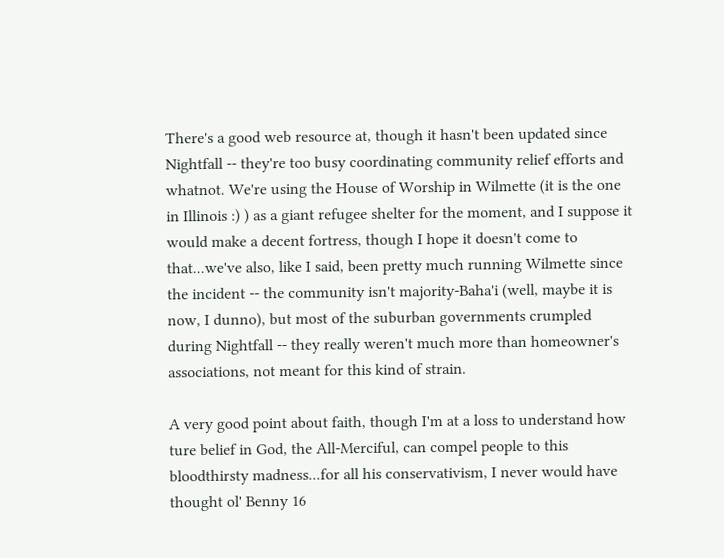There's a good web resource at, though it hasn't been updated since Nightfall -- they're too busy coordinating community relief efforts and whatnot. We're using the House of Worship in Wilmette (it is the one in Illinois :) ) as a giant refugee shelter for the moment, and I suppose it would make a decent fortress, though I hope it doesn't come to that...we've also, like I said, been pretty much running Wilmette since the incident -- the community isn't majority-Baha'i (well, maybe it is now, I dunno), but most of the suburban governments crumpled during Nightfall -- they really weren't much more than homeowner's associations, not meant for this kind of strain.

A very good point about faith, though I'm at a loss to understand how ture belief in God, the All-Merciful, can compel people to this bloodthirsty madness...for all his conservativism, I never would have thought ol' Benny 16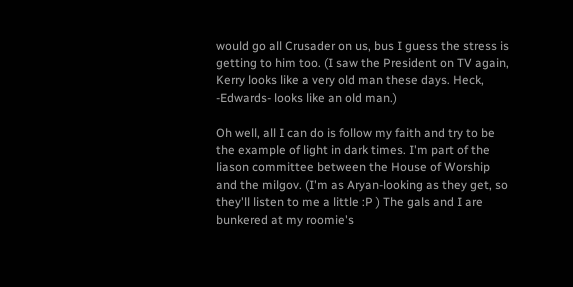would go all Crusader on us, bus I guess the stress is getting to him too. (I saw the President on TV again, Kerry looks like a very old man these days. Heck, -Edwards- looks like an old man.)

Oh well, all I can do is follow my faith and try to be the example of light in dark times. I'm part of the liason committee between the House of Worship and the milgov. (I'm as Aryan-looking as they get, so they'll listen to me a little :P ) The gals and I are bunkered at my roomie's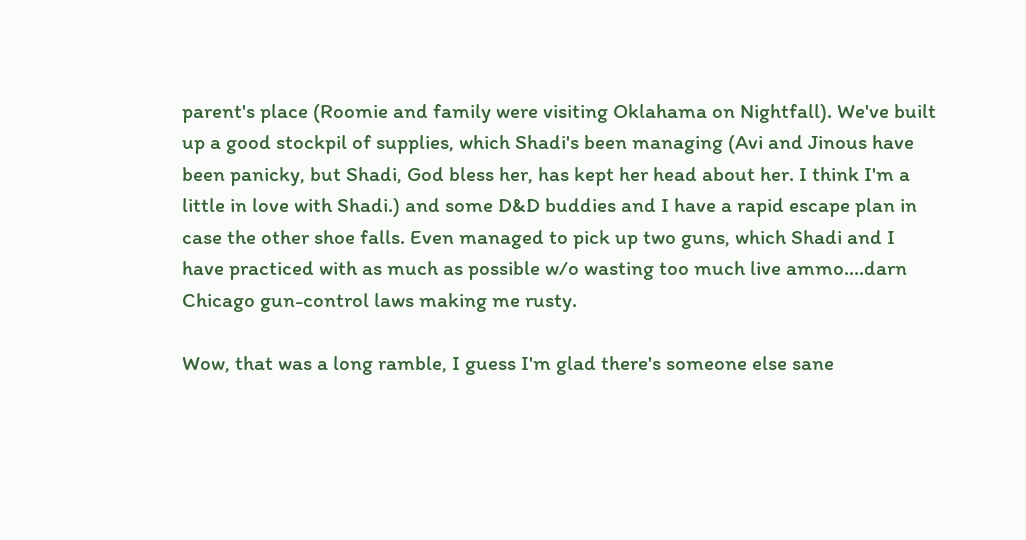parent's place (Roomie and family were visiting Oklahama on Nightfall). We've built up a good stockpil of supplies, which Shadi's been managing (Avi and Jinous have been panicky, but Shadi, God bless her, has kept her head about her. I think I'm a little in love with Shadi.) and some D&D buddies and I have a rapid escape plan in case the other shoe falls. Even managed to pick up two guns, which Shadi and I have practiced with as much as possible w/o wasting too much live ammo....darn Chicago gun-control laws making me rusty.

Wow, that was a long ramble, I guess I'm glad there's someone else sane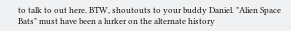to talk to out here. BTW, shoutouts to your buddy Daniel. "Alien Space Bats" must have been a lurker on the alternate history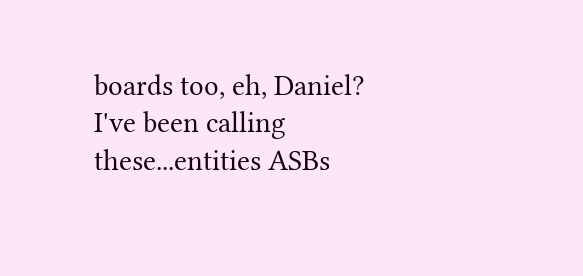boards too, eh, Daniel? I've been calling these...entities ASBs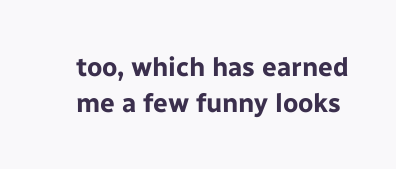too, which has earned me a few funny looks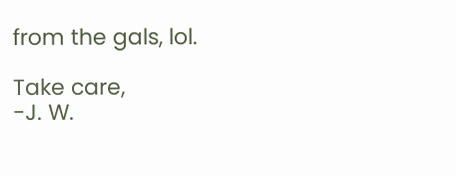from the gals, lol.

Take care,
-J. W.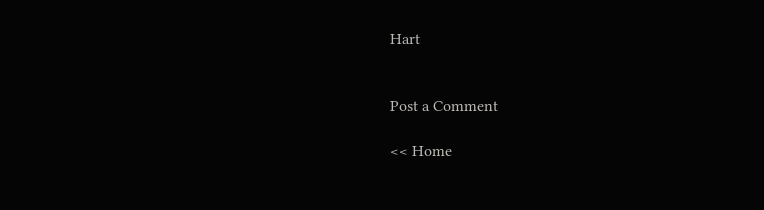Hart


Post a Comment

<< Home